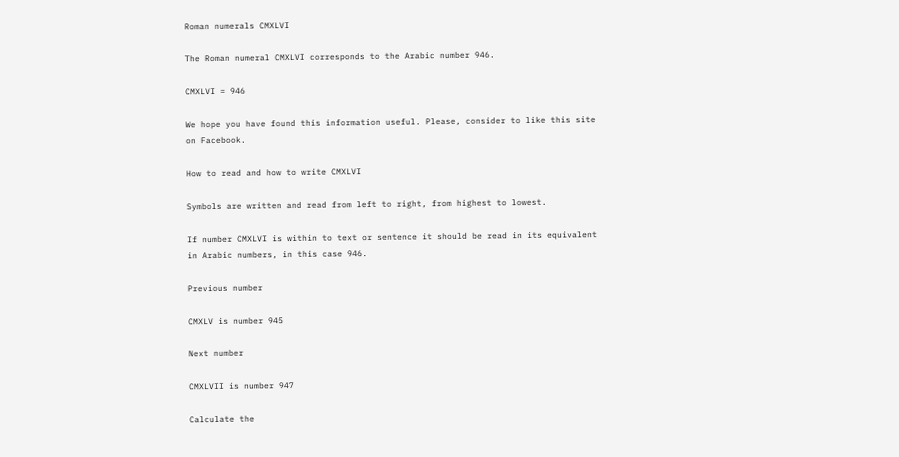Roman numerals CMXLVI

The Roman numeral CMXLVI corresponds to the Arabic number 946.

CMXLVI = 946

We hope you have found this information useful. Please, consider to like this site on Facebook.

How to read and how to write CMXLVI

Symbols are written and read from left to right, from highest to lowest.

If number CMXLVI is within to text or sentence it should be read in its equivalent in Arabic numbers, in this case 946.

Previous number

CMXLV is number 945

Next number

CMXLVII is number 947

Calculate the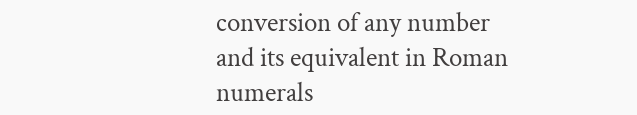conversion of any number and its equivalent in Roman numerals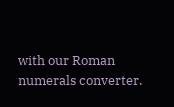with our Roman numerals converter.